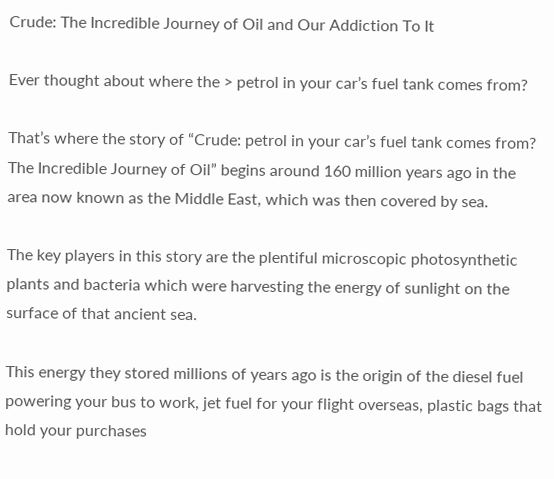Crude: The Incredible Journey of Oil and Our Addiction To It

Ever thought about where the > petrol in your car’s fuel tank comes from?

That’s where the story of “Crude: petrol in your car’s fuel tank comes from? The Incredible Journey of Oil” begins around 160 million years ago in the area now known as the Middle East, which was then covered by sea.

The key players in this story are the plentiful microscopic photosynthetic plants and bacteria which were harvesting the energy of sunlight on the surface of that ancient sea.

This energy they stored millions of years ago is the origin of the diesel fuel powering your bus to work, jet fuel for your flight overseas, plastic bags that hold your purchases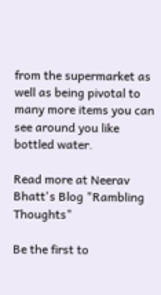from the supermarket as well as being pivotal to many more items you can see around you like bottled water.

Read more at Neerav Bhatt's Blog "Rambling Thoughts"

Be the first to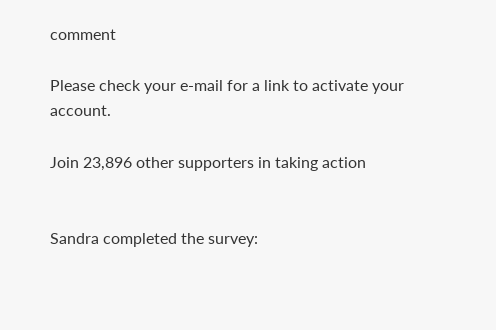comment

Please check your e-mail for a link to activate your account.

Join 23,896 other supporters in taking action


Sandra completed the survey: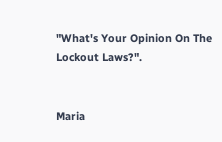"What's Your Opinion On The Lockout Laws?".


Maria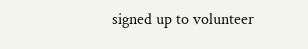signed up to volunteer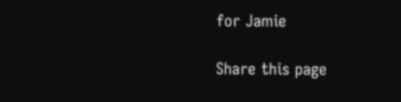for Jamie

Share this page